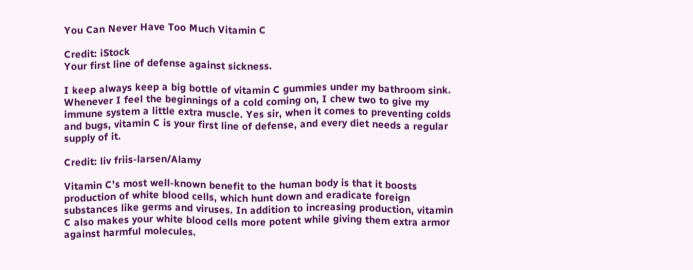You Can Never Have Too Much Vitamin C

Credit: iStock
Your first line of defense against sickness.

I keep always keep a big bottle of vitamin C gummies under my bathroom sink. Whenever I feel the beginnings of a cold coming on, I chew two to give my immune system a little extra muscle. Yes sir, when it comes to preventing colds and bugs, vitamin C is your first line of defense, and every diet needs a regular supply of it.

Credit: liv friis-larsen/Alamy

Vitamin C’s most well-known benefit to the human body is that it boosts production of white blood cells, which hunt down and eradicate foreign substances like germs and viruses. In addition to increasing production, vitamin C also makes your white blood cells more potent while giving them extra armor against harmful molecules.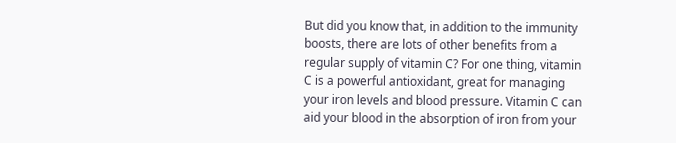But did you know that, in addition to the immunity boosts, there are lots of other benefits from a regular supply of vitamin C? For one thing, vitamin C is a powerful antioxidant, great for managing your iron levels and blood pressure. Vitamin C can aid your blood in the absorption of iron from your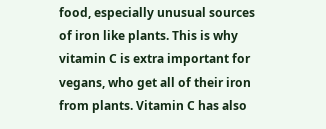food, especially unusual sources of iron like plants. This is why vitamin C is extra important for vegans, who get all of their iron from plants. Vitamin C has also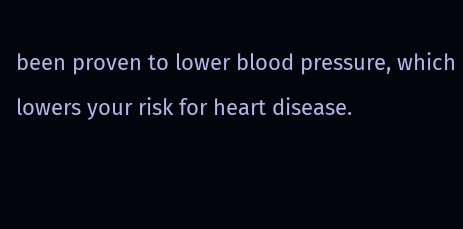been proven to lower blood pressure, which lowers your risk for heart disease.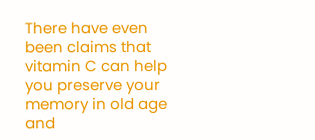There have even been claims that vitamin C can help you preserve your memory in old age and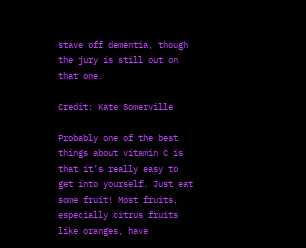stave off dementia, though the jury is still out on that one.

Credit: Kate Somerville

Probably one of the best things about vitamin C is that it’s really easy to get into yourself. Just eat some fruit! Most fruits, especially citrus fruits like oranges, have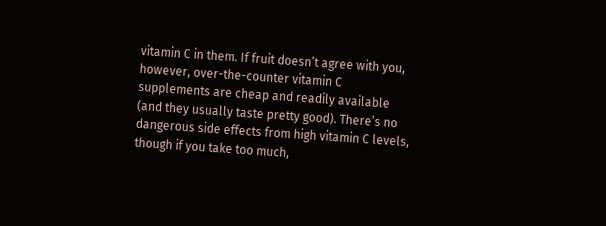vitamin C in them. If fruit doesn’t agree with you, however, over-the-counter vitamin C supplements are cheap and readily available (and they usually taste pretty good). There’s no dangerous side effects from high vitamin C levels, though if you take too much,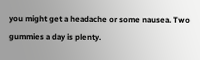you might get a headache or some nausea. Two gummies a day is plenty.